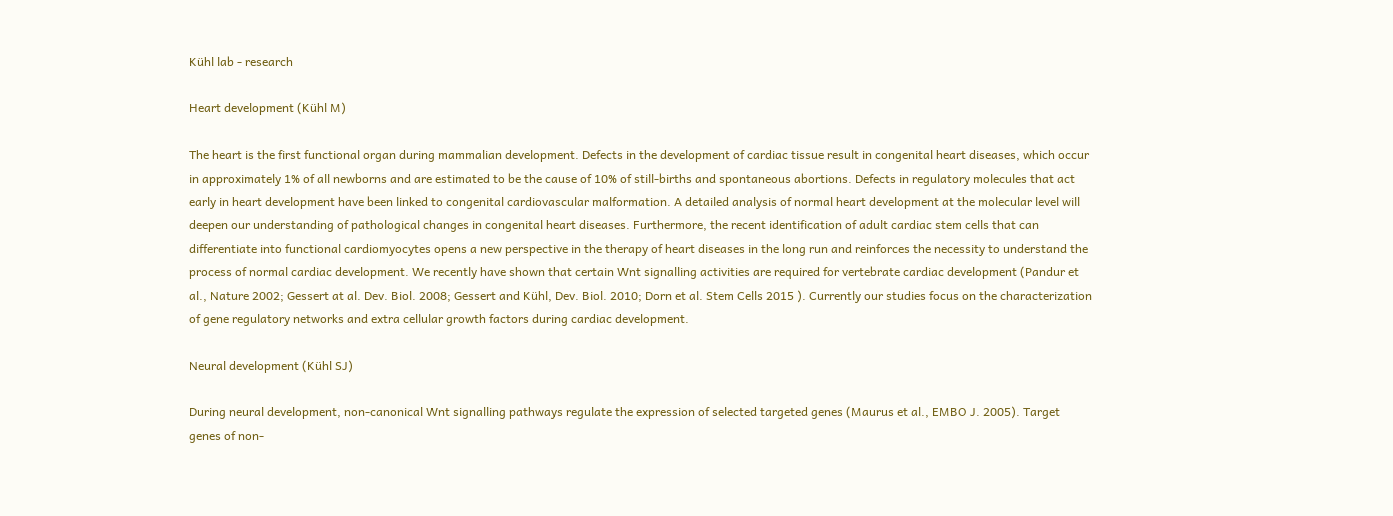Kühl lab - research

Heart development (Kühl M)

The heart is the first functional organ during mammalian development. Defects in the development of cardiac tissue result in congenital heart diseases, which occur in approximately 1% of all newborns and are estimated to be the cause of 10% of still-births and spontaneous abortions. Defects in regulatory molecules that act early in heart development have been linked to congenital cardiovascular malformation. A detailed analysis of normal heart development at the molecular level will deepen our understanding of pathological changes in congenital heart diseases. Furthermore, the recent identification of adult cardiac stem cells that can differentiate into functional cardiomyocytes opens a new perspective in the therapy of heart diseases in the long run and reinforces the necessity to understand the process of normal cardiac development. We recently have shown that certain Wnt signalling activities are required for vertebrate cardiac development (Pandur et al., Nature 2002; Gessert at al. Dev. Biol. 2008; Gessert and Kühl, Dev. Biol. 2010; Dorn et al. Stem Cells 2015 ). Currently our studies focus on the characterization of gene regulatory networks and extra cellular growth factors during cardiac development.

Neural development (Kühl SJ)

During neural development, non-canonical Wnt signalling pathways regulate the expression of selected targeted genes (Maurus et al., EMBO J. 2005). Target genes of non-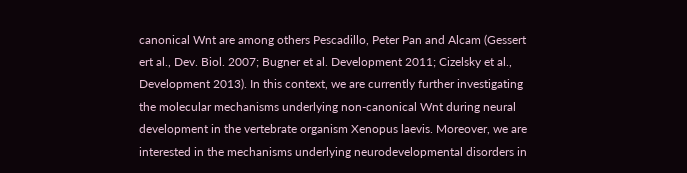canonical Wnt are among others Pescadillo, Peter Pan and Alcam (Gessert ert al., Dev. Biol. 2007; Bugner et al. Development 2011; Cizelsky et al., Development 2013). In this context, we are currently further investigating the molecular mechanisms underlying non-canonical Wnt during neural development in the vertebrate organism Xenopus laevis. Moreover, we are interested in the mechanisms underlying neurodevelopmental disorders in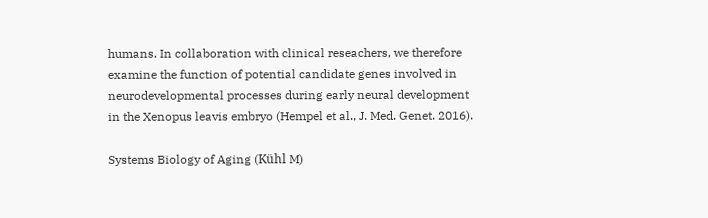humans. In collaboration with clinical reseachers, we therefore examine the function of potential candidate genes involved in neurodevelopmental processes during early neural development in the Xenopus leavis embryo (Hempel et al., J. Med. Genet. 2016).

Systems Biology of Aging (Kühl M)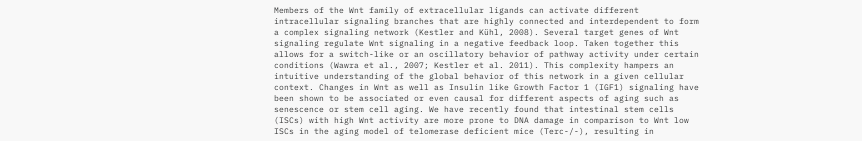Members of the Wnt family of extracellular ligands can activate different intracellular signaling branches that are highly connected and interdependent to form a complex signaling network (Kestler and Kühl, 2008). Several target genes of Wnt signaling regulate Wnt signaling in a negative feedback loop. Taken together this allows for a switch-like or an oscillatory behavior of pathway activity under certain conditions (Wawra et al., 2007; Kestler et al. 2011). This complexity hampers an intuitive understanding of the global behavior of this network in a given cellular context. Changes in Wnt as well as Insulin like Growth Factor 1 (IGF1) signaling have been shown to be associated or even causal for different aspects of aging such as senescence or stem cell aging. We have recently found that intestinal stem cells (ISCs) with high Wnt activity are more prone to DNA damage in comparison to Wnt low ISCs in the aging model of telomerase deficient mice (Terc-/-), resulting in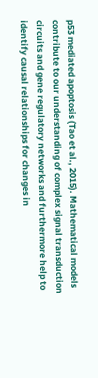p53 mediated apoptosis (Tao et al., 2015). Mathematical models contribute to our understanding of complex signal transduction circuits and gene regulatory networks and furthermore help to identify causal relationships for changes in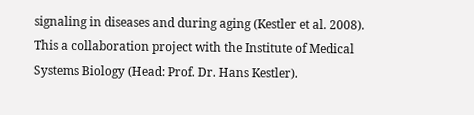signaling in diseases and during aging (Kestler et al. 2008). This a collaboration project with the Institute of Medical Systems Biology (Head: Prof. Dr. Hans Kestler).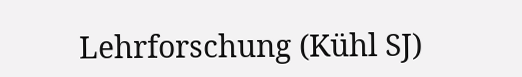Lehrforschung (Kühl SJ)